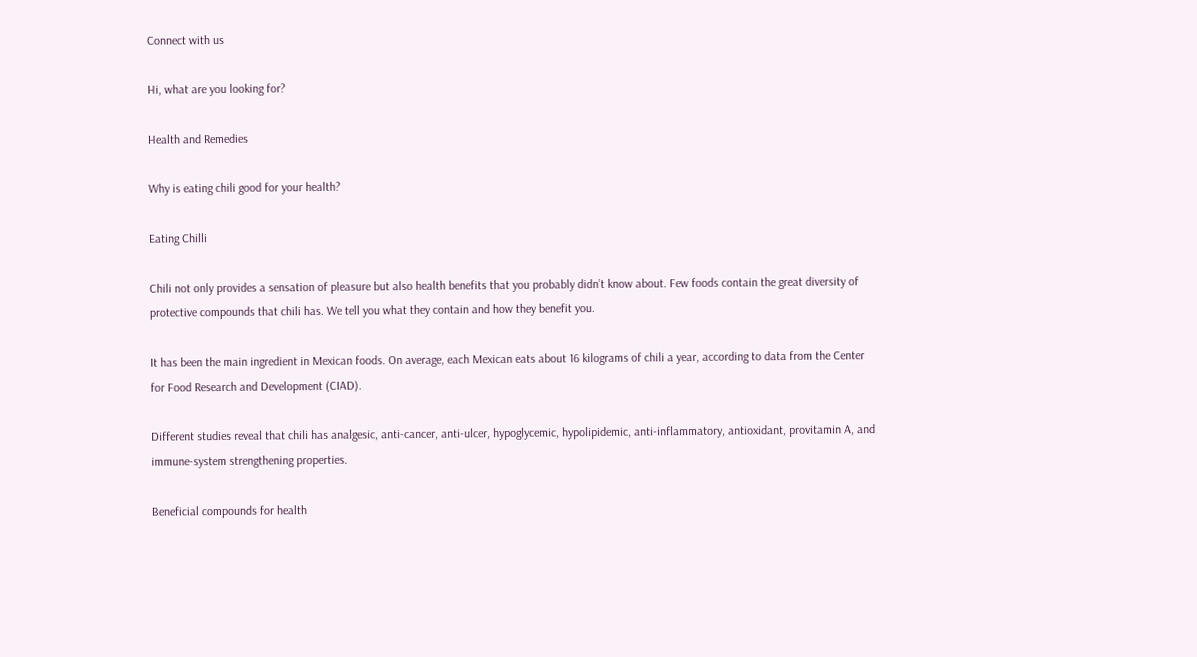Connect with us

Hi, what are you looking for?

Health and Remedies

Why is eating chili good for your health?

Eating Chilli

Chili not only provides a sensation of pleasure but also health benefits that you probably didn’t know about. Few foods contain the great diversity of protective compounds that chili has. We tell you what they contain and how they benefit you.

It has been the main ingredient in Mexican foods. On average, each Mexican eats about 16 kilograms of chili a year, according to data from the Center for Food Research and Development (CIAD).

Different studies reveal that chili has analgesic, anti-cancer, anti-ulcer, hypoglycemic, hypolipidemic, anti-inflammatory, antioxidant, provitamin A, and immune-system strengthening properties.

Beneficial compounds for health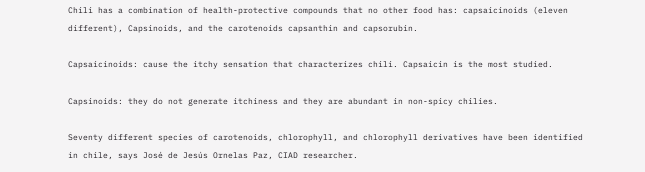Chili has a combination of health-protective compounds that no other food has: capsaicinoids (eleven different), Capsinoids, and the carotenoids capsanthin and capsorubin.

Capsaicinoids: cause the itchy sensation that characterizes chili. Capsaicin is the most studied.

Capsinoids: they do not generate itchiness and they are abundant in non-spicy chilies.

Seventy different species of carotenoids, chlorophyll, and chlorophyll derivatives have been identified in chile, says José de Jesús Ornelas Paz, CIAD researcher.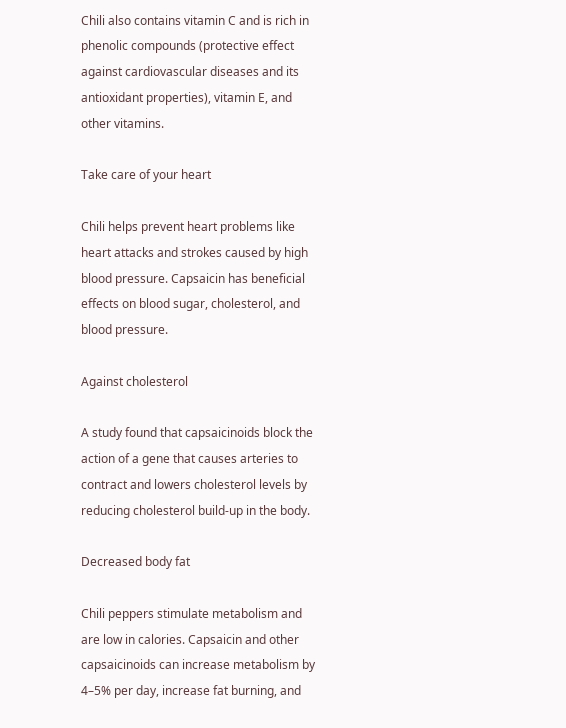Chili also contains vitamin C and is rich in phenolic compounds (protective effect against cardiovascular diseases and its antioxidant properties), vitamin E, and other vitamins.

Take care of your heart

Chili helps prevent heart problems like heart attacks and strokes caused by high blood pressure. Capsaicin has beneficial effects on blood sugar, cholesterol, and blood pressure.

Against cholesterol

A study found that capsaicinoids block the action of a gene that causes arteries to contract and lowers cholesterol levels by reducing cholesterol build-up in the body.

Decreased body fat

Chili peppers stimulate metabolism and are low in calories. Capsaicin and other capsaicinoids can increase metabolism by 4–5% per day, increase fat burning, and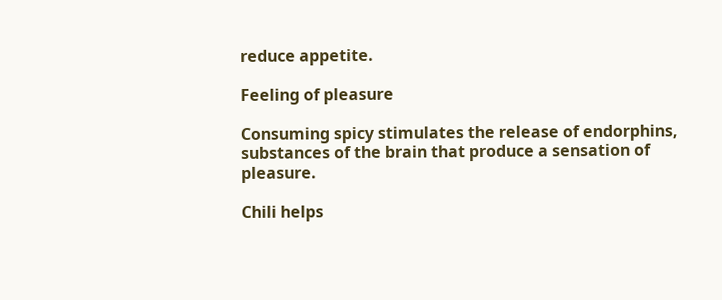reduce appetite.

Feeling of pleasure

Consuming spicy stimulates the release of endorphins, substances of the brain that produce a sensation of pleasure.

Chili helps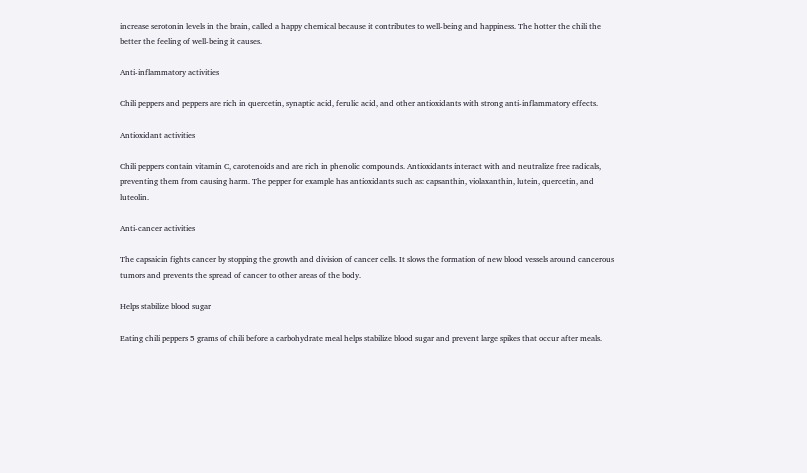increase serotonin levels in the brain, called a happy chemical because it contributes to well-being and happiness. The hotter the chili the better the feeling of well-being it causes.

Anti-inflammatory activities

Chili peppers and peppers are rich in quercetin, synaptic acid, ferulic acid, and other antioxidants with strong anti-inflammatory effects.

Antioxidant activities

Chili peppers contain vitamin C, carotenoids and are rich in phenolic compounds. Antioxidants interact with and neutralize free radicals, preventing them from causing harm. The pepper for example has antioxidants such as: capsanthin, violaxanthin, lutein, quercetin, and luteolin.

Anti-cancer activities

The capsaicin fights cancer by stopping the growth and division of cancer cells. It slows the formation of new blood vessels around cancerous tumors and prevents the spread of cancer to other areas of the body.

Helps stabilize blood sugar

Eating chili peppers 5 grams of chili before a carbohydrate meal helps stabilize blood sugar and prevent large spikes that occur after meals.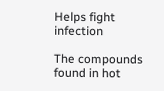Helps fight infection

The compounds found in hot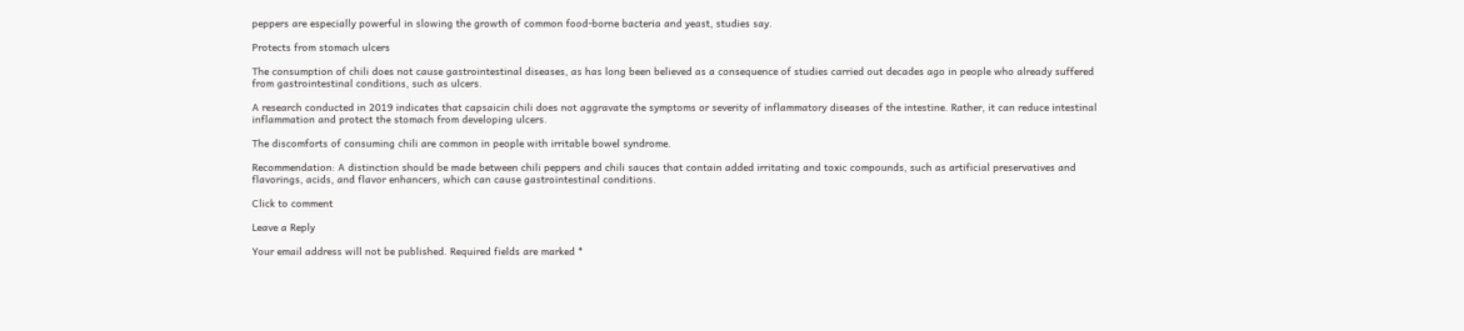peppers are especially powerful in slowing the growth of common food-borne bacteria and yeast, studies say.

Protects from stomach ulcers

The consumption of chili does not cause gastrointestinal diseases, as has long been believed as a consequence of studies carried out decades ago in people who already suffered from gastrointestinal conditions, such as ulcers.

A research conducted in 2019 indicates that capsaicin chili does not aggravate the symptoms or severity of inflammatory diseases of the intestine. Rather, it can reduce intestinal inflammation and protect the stomach from developing ulcers.

The discomforts of consuming chili are common in people with irritable bowel syndrome.

Recommendation: A distinction should be made between chili peppers and chili sauces that contain added irritating and toxic compounds, such as artificial preservatives and flavorings, acids, and flavor enhancers, which can cause gastrointestinal conditions.

Click to comment

Leave a Reply

Your email address will not be published. Required fields are marked *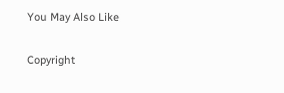You May Also Like

Copyright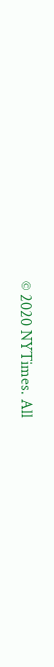© 2020 NYTimes. All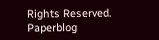Rights Reserved. Paperblog